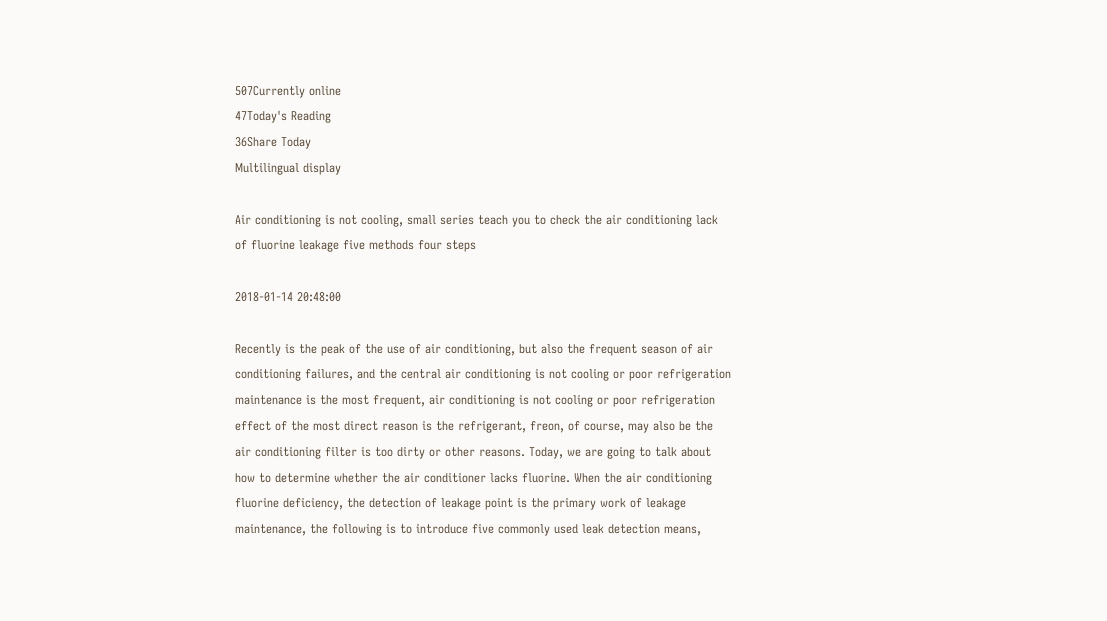507Currently online
47Today's Reading
36Share Today
Multilingual display

Air conditioning is not cooling, small series teach you to check the air conditioning lack of fluorine leakage five methods four steps

2018-01-14 20:48:00

Recently is the peak of the use of air conditioning, but also the frequent season of air conditioning failures, and the central air conditioning is not cooling or poor refrigeration maintenance is the most frequent, air conditioning is not cooling or poor refrigeration effect of the most direct reason is the refrigerant, freon, of course, may also be the air conditioning filter is too dirty or other reasons. Today, we are going to talk about how to determine whether the air conditioner lacks fluorine. When the air conditioning fluorine deficiency, the detection of leakage point is the primary work of leakage maintenance, the following is to introduce five commonly used leak detection means,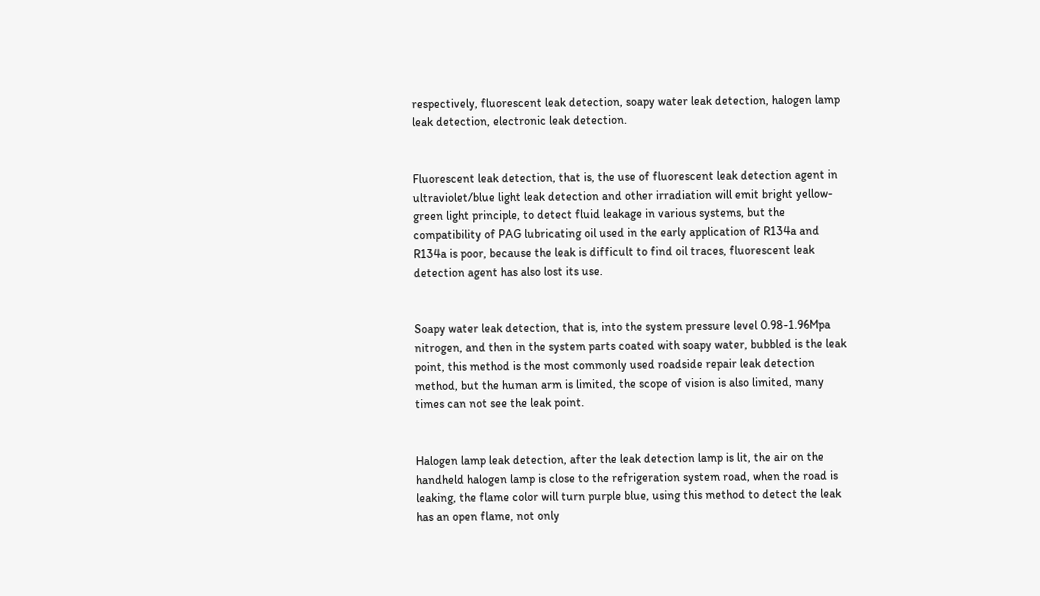respectively, fluorescent leak detection, soapy water leak detection, halogen lamp leak detection, electronic leak detection.


Fluorescent leak detection, that is, the use of fluorescent leak detection agent in ultraviolet/blue light leak detection and other irradiation will emit bright yellow-green light principle, to detect fluid leakage in various systems, but the compatibility of PAG lubricating oil used in the early application of R134a and R134a is poor, because the leak is difficult to find oil traces, fluorescent leak detection agent has also lost its use.


Soapy water leak detection, that is, into the system pressure level 0.98-1.96Mpa nitrogen, and then in the system parts coated with soapy water, bubbled is the leak point, this method is the most commonly used roadside repair leak detection method, but the human arm is limited, the scope of vision is also limited, many times can not see the leak point.


Halogen lamp leak detection, after the leak detection lamp is lit, the air on the handheld halogen lamp is close to the refrigeration system road, when the road is leaking, the flame color will turn purple blue, using this method to detect the leak has an open flame, not only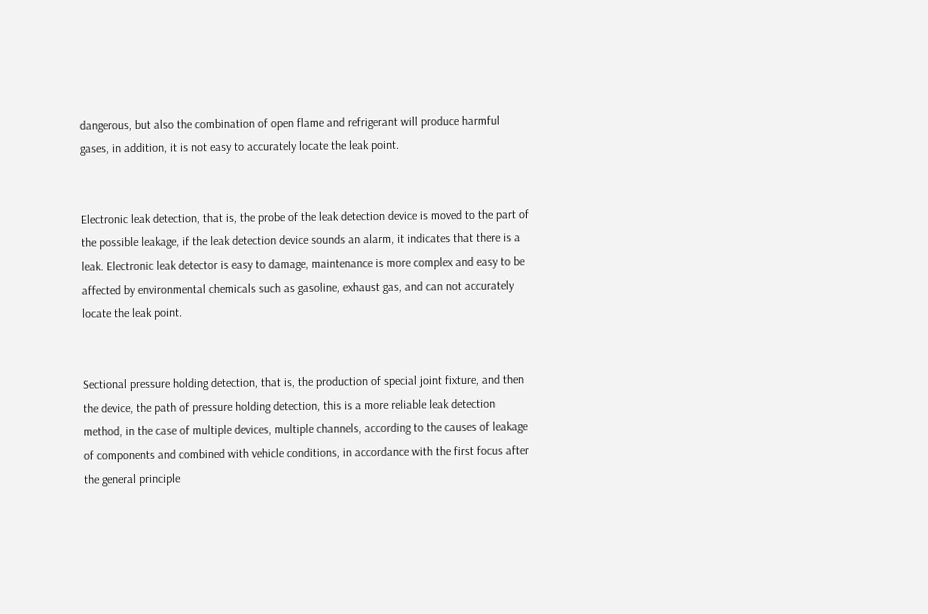dangerous, but also the combination of open flame and refrigerant will produce harmful gases, in addition, it is not easy to accurately locate the leak point.


Electronic leak detection, that is, the probe of the leak detection device is moved to the part of the possible leakage, if the leak detection device sounds an alarm, it indicates that there is a leak. Electronic leak detector is easy to damage, maintenance is more complex and easy to be affected by environmental chemicals such as gasoline, exhaust gas, and can not accurately locate the leak point.


Sectional pressure holding detection, that is, the production of special joint fixture, and then the device, the path of pressure holding detection, this is a more reliable leak detection method, in the case of multiple devices, multiple channels, according to the causes of leakage of components and combined with vehicle conditions, in accordance with the first focus after the general principle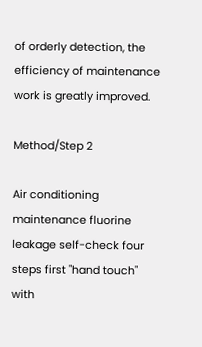of orderly detection, the efficiency of maintenance work is greatly improved.

Method/Step 2

Air conditioning maintenance fluorine leakage self-check four steps first "hand touch" with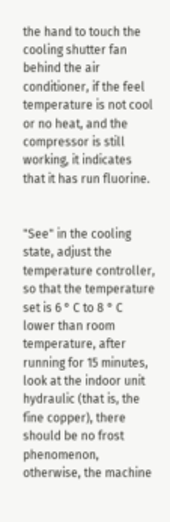the hand to touch the cooling shutter fan behind the air conditioner, if the feel temperature is not cool or no heat, and the compressor is still working, it indicates that it has run fluorine.


"See" in the cooling state, adjust the temperature controller, so that the temperature set is 6 ° C to 8 ° C lower than room temperature, after running for 15 minutes, look at the indoor unit hydraulic (that is, the fine copper), there should be no frost phenomenon, otherwise, the machine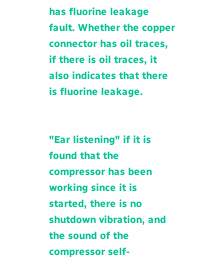has fluorine leakage fault. Whether the copper connector has oil traces, if there is oil traces, it also indicates that there is fluorine leakage.


"Ear listening" if it is found that the compressor has been working since it is started, there is no shutdown vibration, and the sound of the compressor self-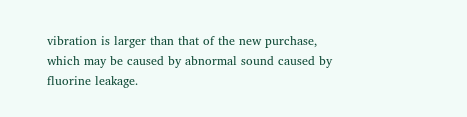vibration is larger than that of the new purchase, which may be caused by abnormal sound caused by fluorine leakage.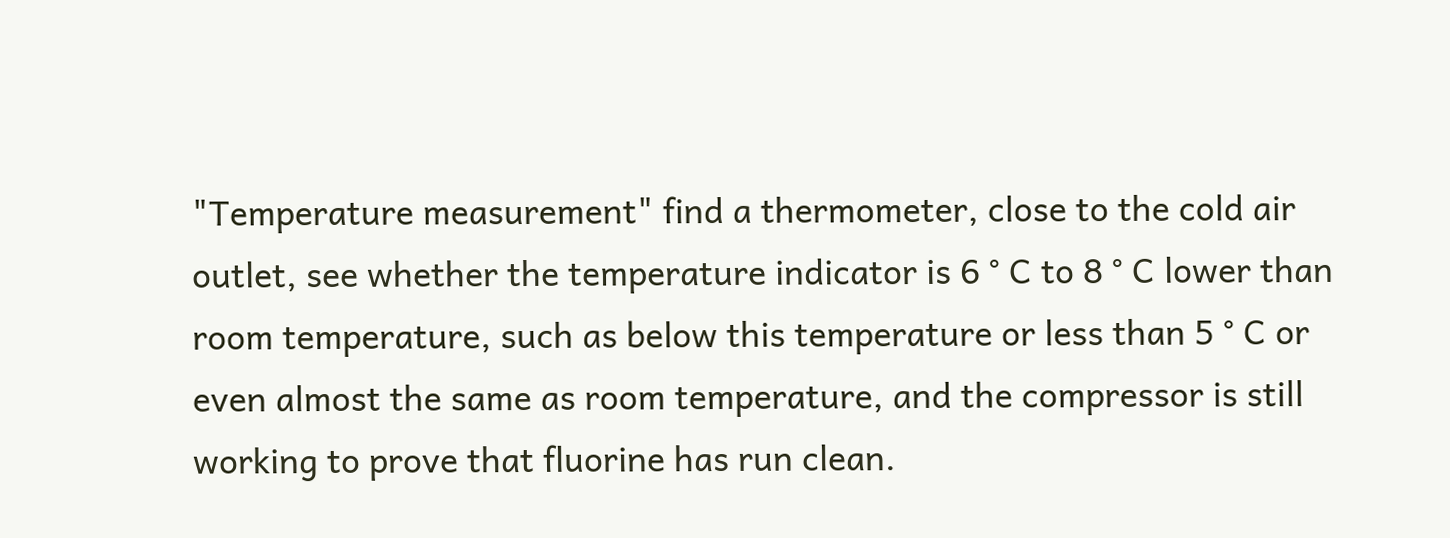"Temperature measurement" find a thermometer, close to the cold air outlet, see whether the temperature indicator is 6 ° C to 8 ° C lower than room temperature, such as below this temperature or less than 5 ° C or even almost the same as room temperature, and the compressor is still working to prove that fluorine has run clean.